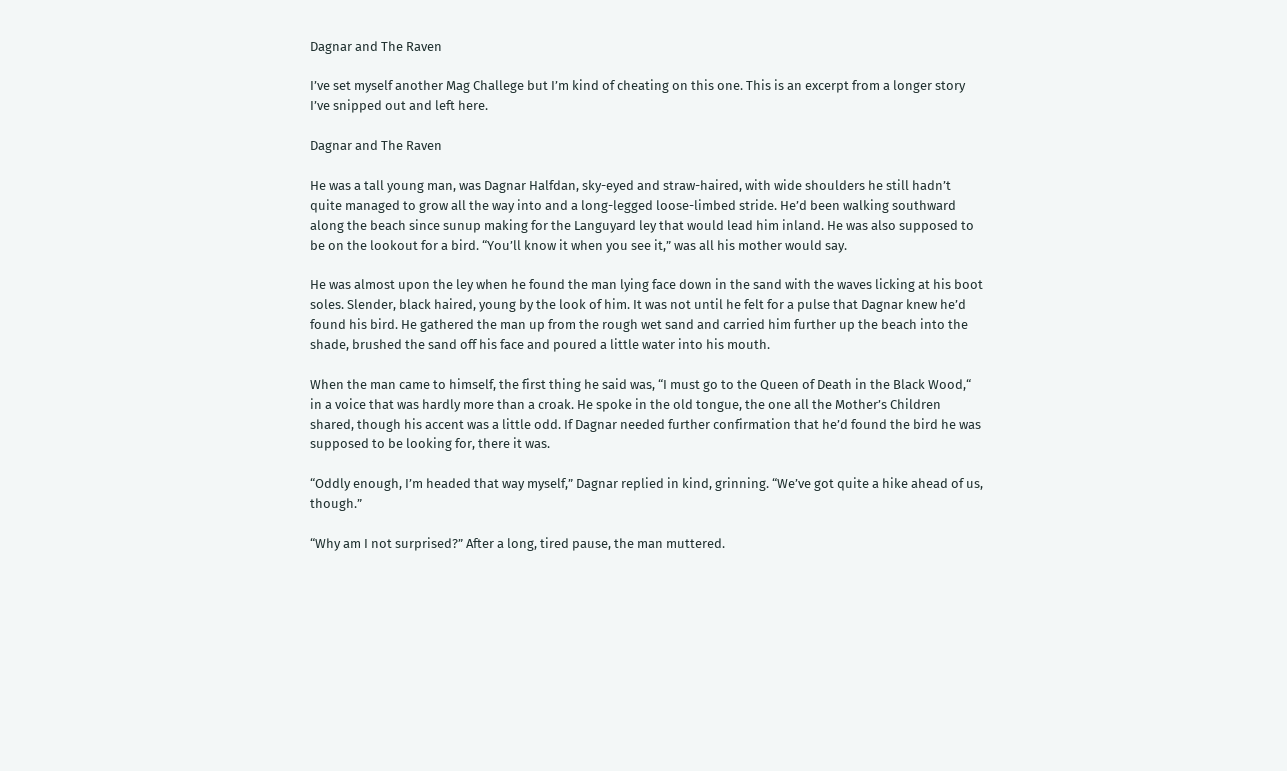Dagnar and The Raven

I’ve set myself another Mag Challege but I’m kind of cheating on this one. This is an excerpt from a longer story I’ve snipped out and left here.

Dagnar and The Raven

He was a tall young man, was Dagnar Halfdan, sky-eyed and straw-haired, with wide shoulders he still hadn’t quite managed to grow all the way into and a long-legged loose-limbed stride. He’d been walking southward along the beach since sunup making for the Languyard ley that would lead him inland. He was also supposed to be on the lookout for a bird. “You’ll know it when you see it,” was all his mother would say.

He was almost upon the ley when he found the man lying face down in the sand with the waves licking at his boot soles. Slender, black haired, young by the look of him. It was not until he felt for a pulse that Dagnar knew he’d found his bird. He gathered the man up from the rough wet sand and carried him further up the beach into the shade, brushed the sand off his face and poured a little water into his mouth.

When the man came to himself, the first thing he said was, “I must go to the Queen of Death in the Black Wood,“ in a voice that was hardly more than a croak. He spoke in the old tongue, the one all the Mother’s Children shared, though his accent was a little odd. If Dagnar needed further confirmation that he’d found the bird he was supposed to be looking for, there it was.

“Oddly enough, I’m headed that way myself,” Dagnar replied in kind, grinning. “We’ve got quite a hike ahead of us, though.”

“Why am I not surprised?” After a long, tired pause, the man muttered.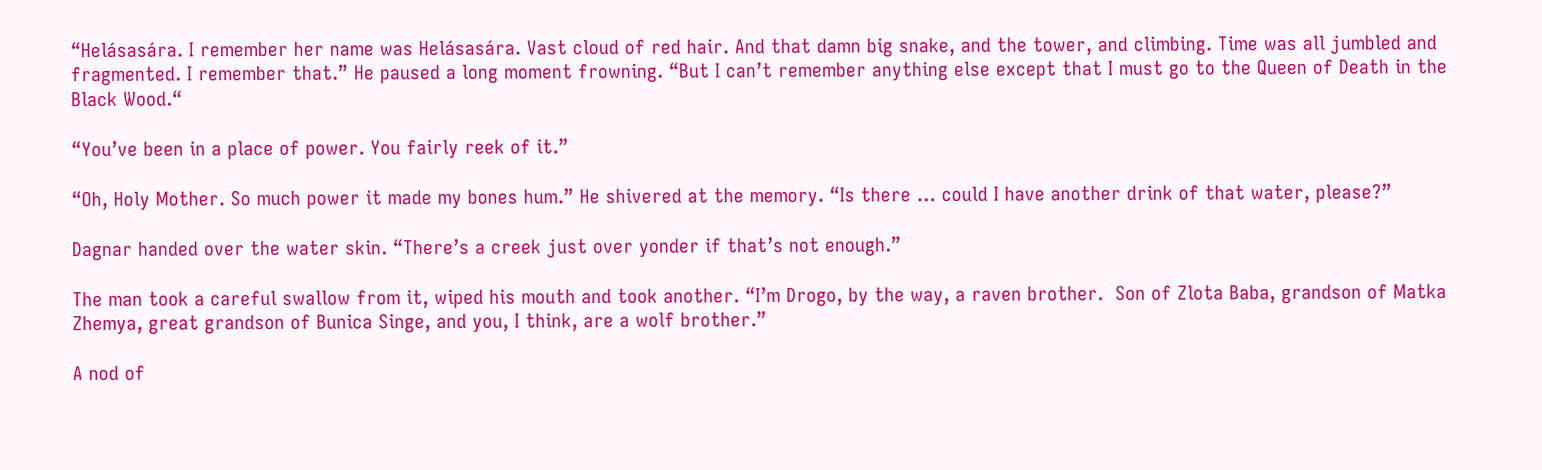“Helásasára. I remember her name was Helásasára. Vast cloud of red hair. And that damn big snake, and the tower, and climbing. Time was all jumbled and fragmented. I remember that.” He paused a long moment frowning. “But I can’t remember anything else except that I must go to the Queen of Death in the Black Wood.“

“You’ve been in a place of power. You fairly reek of it.”

“Oh, Holy Mother. So much power it made my bones hum.” He shivered at the memory. “Is there … could I have another drink of that water, please?”

Dagnar handed over the water skin. “There’s a creek just over yonder if that’s not enough.”

The man took a careful swallow from it, wiped his mouth and took another. “I’m Drogo, by the way, a raven brother.  Son of Zlota Baba, grandson of Matka Zhemya, great grandson of Bunica Singe, and you, I think, are a wolf brother.”

A nod of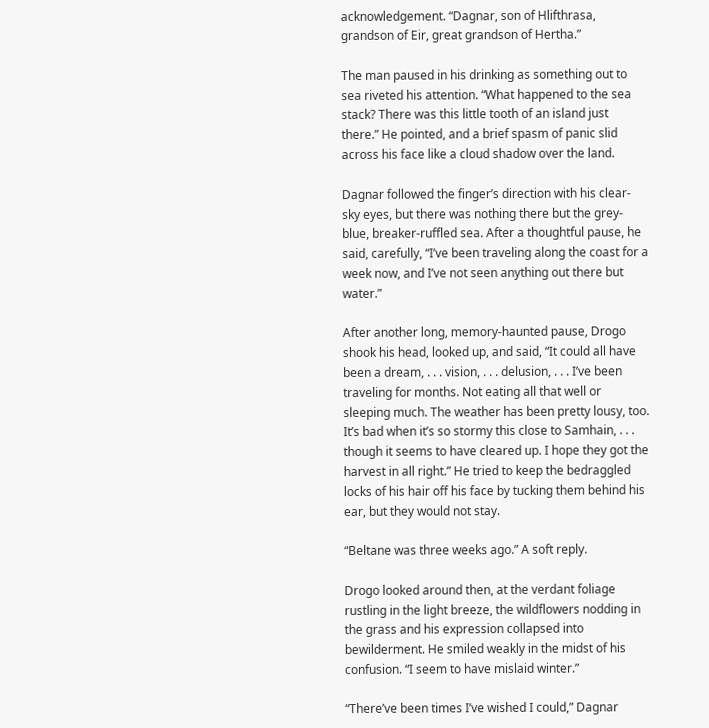acknowledgement. “Dagnar, son of Hlifthrasa, grandson of Eir, great grandson of Hertha.”

The man paused in his drinking as something out to sea riveted his attention. “What happened to the sea stack? There was this little tooth of an island just there.” He pointed, and a brief spasm of panic slid across his face like a cloud shadow over the land.

Dagnar followed the finger’s direction with his clear-sky eyes, but there was nothing there but the grey-blue, breaker-ruffled sea. After a thoughtful pause, he said, carefully, “I’ve been traveling along the coast for a week now, and I’ve not seen anything out there but water.”

After another long, memory-haunted pause, Drogo shook his head, looked up, and said, “It could all have been a dream, . . . vision, . . . delusion, . . . I’ve been traveling for months. Not eating all that well or sleeping much. The weather has been pretty lousy, too. It’s bad when it’s so stormy this close to Samhain, . . . though it seems to have cleared up. I hope they got the harvest in all right.” He tried to keep the bedraggled locks of his hair off his face by tucking them behind his ear, but they would not stay.

“Beltane was three weeks ago.” A soft reply.

Drogo looked around then, at the verdant foliage rustling in the light breeze, the wildflowers nodding in the grass and his expression collapsed into bewilderment. He smiled weakly in the midst of his confusion. “I seem to have mislaid winter.”

“There’ve been times I’ve wished I could,” Dagnar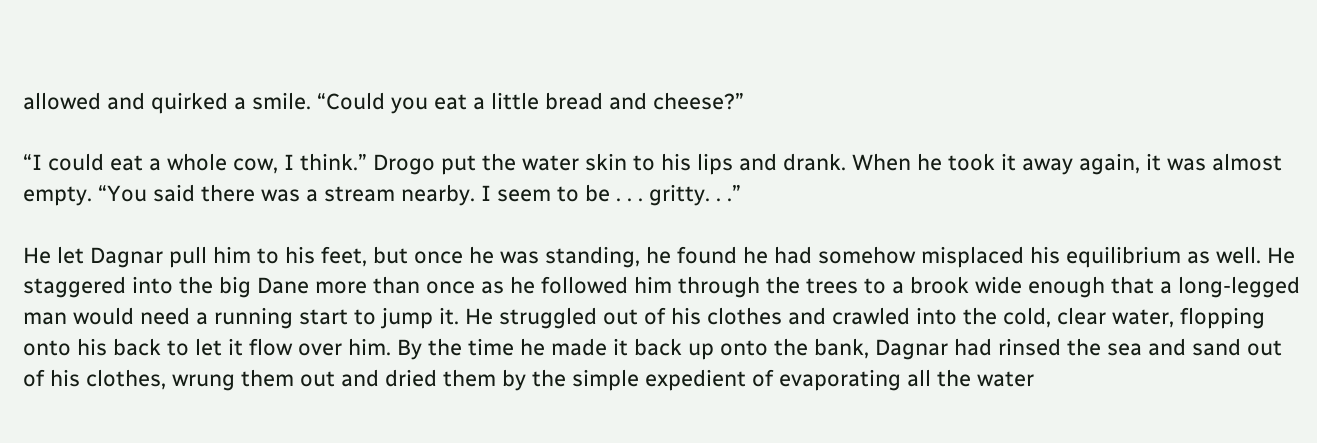allowed and quirked a smile. “Could you eat a little bread and cheese?”

“I could eat a whole cow, I think.” Drogo put the water skin to his lips and drank. When he took it away again, it was almost empty. “You said there was a stream nearby. I seem to be . . . gritty. . .”

He let Dagnar pull him to his feet, but once he was standing, he found he had somehow misplaced his equilibrium as well. He staggered into the big Dane more than once as he followed him through the trees to a brook wide enough that a long-legged man would need a running start to jump it. He struggled out of his clothes and crawled into the cold, clear water, flopping onto his back to let it flow over him. By the time he made it back up onto the bank, Dagnar had rinsed the sea and sand out of his clothes, wrung them out and dried them by the simple expedient of evaporating all the water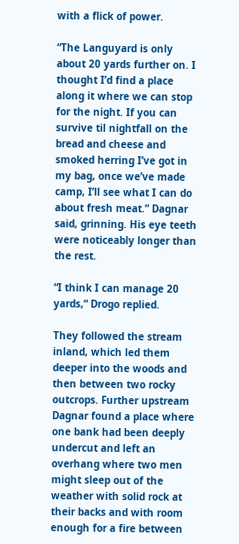with a flick of power.

“The Languyard is only about 20 yards further on. I thought I’d find a place along it where we can stop for the night. If you can survive til nightfall on the bread and cheese and smoked herring I’ve got in my bag, once we’ve made camp, I’ll see what I can do about fresh meat.” Dagnar said, grinning. His eye teeth were noticeably longer than the rest.

“I think I can manage 20 yards,“ Drogo replied.

They followed the stream inland, which led them deeper into the woods and then between two rocky outcrops. Further upstream Dagnar found a place where one bank had been deeply undercut and left an overhang where two men might sleep out of the weather with solid rock at their backs and with room enough for a fire between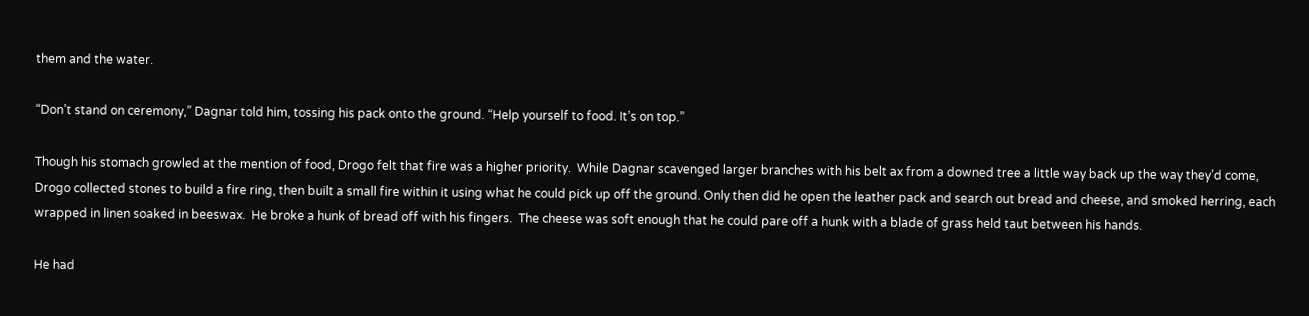them and the water.

“Don’t stand on ceremony,” Dagnar told him, tossing his pack onto the ground. “Help yourself to food. It’s on top.”

Though his stomach growled at the mention of food, Drogo felt that fire was a higher priority.  While Dagnar scavenged larger branches with his belt ax from a downed tree a little way back up the way they’d come, Drogo collected stones to build a fire ring, then built a small fire within it using what he could pick up off the ground. Only then did he open the leather pack and search out bread and cheese, and smoked herring, each wrapped in linen soaked in beeswax.  He broke a hunk of bread off with his fingers.  The cheese was soft enough that he could pare off a hunk with a blade of grass held taut between his hands.

He had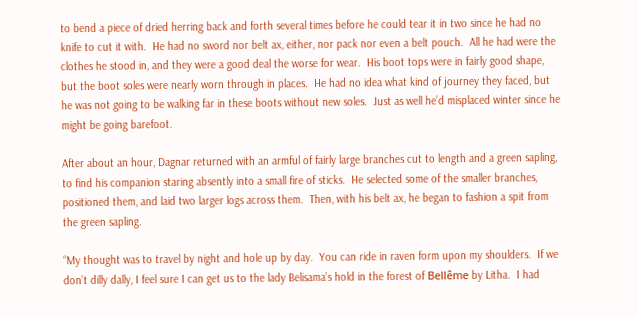to bend a piece of dried herring back and forth several times before he could tear it in two since he had no knife to cut it with.  He had no sword nor belt ax, either, nor pack nor even a belt pouch.  All he had were the clothes he stood in, and they were a good deal the worse for wear.  His boot tops were in fairly good shape, but the boot soles were nearly worn through in places.  He had no idea what kind of journey they faced, but he was not going to be walking far in these boots without new soles.  Just as well he’d misplaced winter since he might be going barefoot.

After about an hour, Dagnar returned with an armful of fairly large branches cut to length and a green sapling, to find his companion staring absently into a small fire of sticks.  He selected some of the smaller branches, positioned them, and laid two larger logs across them.  Then, with his belt ax, he began to fashion a spit from the green sapling.

“My thought was to travel by night and hole up by day.  You can ride in raven form upon my shoulders.  If we don’t dilly dally, I feel sure I can get us to the lady Belisama’s hold in the forest of Bellême by Litha.  I had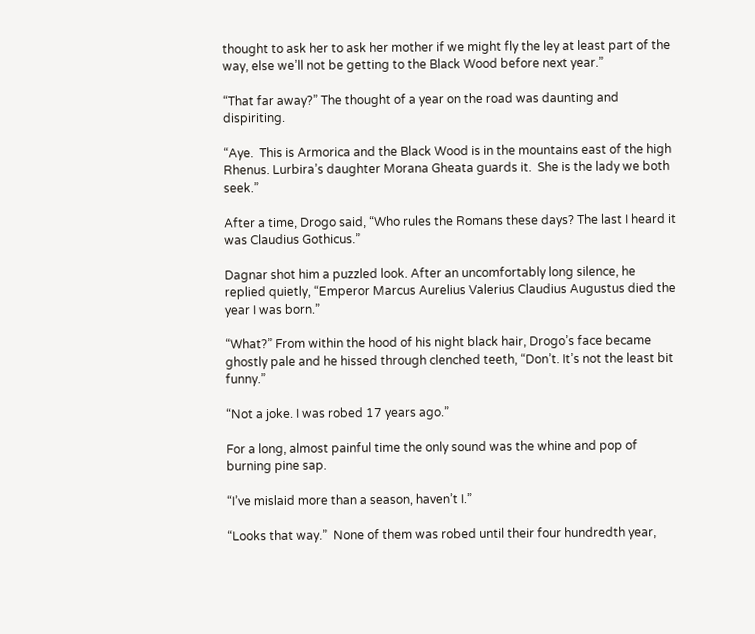thought to ask her to ask her mother if we might fly the ley at least part of the way, else we’ll not be getting to the Black Wood before next year.”

“That far away?” The thought of a year on the road was daunting and dispiriting.

“Aye.  This is Armorica and the Black Wood is in the mountains east of the high Rhenus. Lurbira’s daughter Morana Gheata guards it.  She is the lady we both seek.”

After a time, Drogo said, “Who rules the Romans these days? The last I heard it was Claudius Gothicus.”

Dagnar shot him a puzzled look. After an uncomfortably long silence, he replied quietly, “Emperor Marcus Aurelius Valerius Claudius Augustus died the year I was born.”

“What?” From within the hood of his night black hair, Drogo’s face became ghostly pale and he hissed through clenched teeth, “Don’t. It’s not the least bit funny.”

“Not a joke. I was robed 17 years ago.”

For a long, almost painful time the only sound was the whine and pop of burning pine sap.

“I’ve mislaid more than a season, haven’t I.”

“Looks that way.”  None of them was robed until their four hundredth year,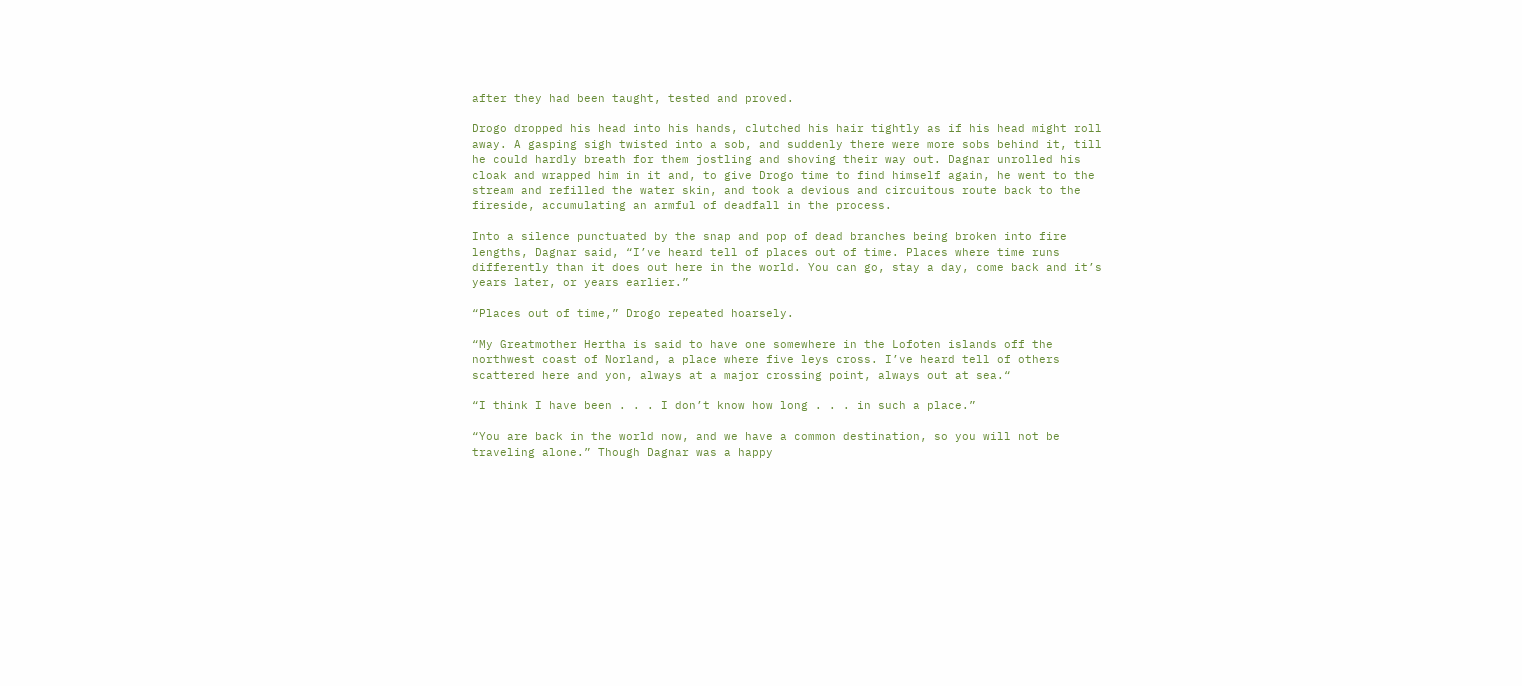after they had been taught, tested and proved.

Drogo dropped his head into his hands, clutched his hair tightly as if his head might roll away. A gasping sigh twisted into a sob, and suddenly there were more sobs behind it, till he could hardly breath for them jostling and shoving their way out. Dagnar unrolled his cloak and wrapped him in it and, to give Drogo time to find himself again, he went to the stream and refilled the water skin, and took a devious and circuitous route back to the fireside, accumulating an armful of deadfall in the process.

Into a silence punctuated by the snap and pop of dead branches being broken into fire lengths, Dagnar said, “I’ve heard tell of places out of time. Places where time runs differently than it does out here in the world. You can go, stay a day, come back and it’s years later, or years earlier.”

“Places out of time,” Drogo repeated hoarsely.

“My Greatmother Hertha is said to have one somewhere in the Lofoten islands off the northwest coast of Norland, a place where five leys cross. I’ve heard tell of others scattered here and yon, always at a major crossing point, always out at sea.“

“I think I have been . . . I don’t know how long . . . in such a place.”

“You are back in the world now, and we have a common destination, so you will not be traveling alone.” Though Dagnar was a happy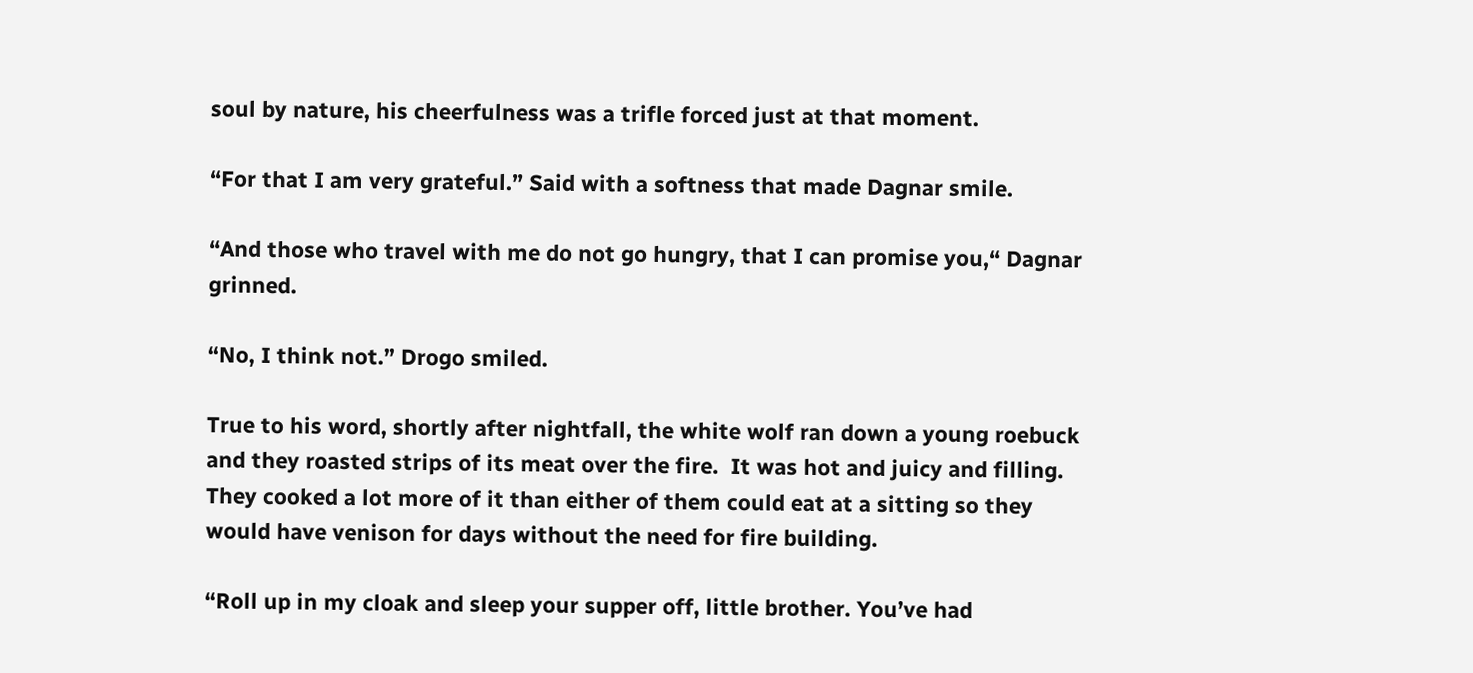soul by nature, his cheerfulness was a trifle forced just at that moment.

“For that I am very grateful.” Said with a softness that made Dagnar smile.

“And those who travel with me do not go hungry, that I can promise you,“ Dagnar grinned.

“No, I think not.” Drogo smiled.

True to his word, shortly after nightfall, the white wolf ran down a young roebuck and they roasted strips of its meat over the fire.  It was hot and juicy and filling.  They cooked a lot more of it than either of them could eat at a sitting so they would have venison for days without the need for fire building.

“Roll up in my cloak and sleep your supper off, little brother. You’ve had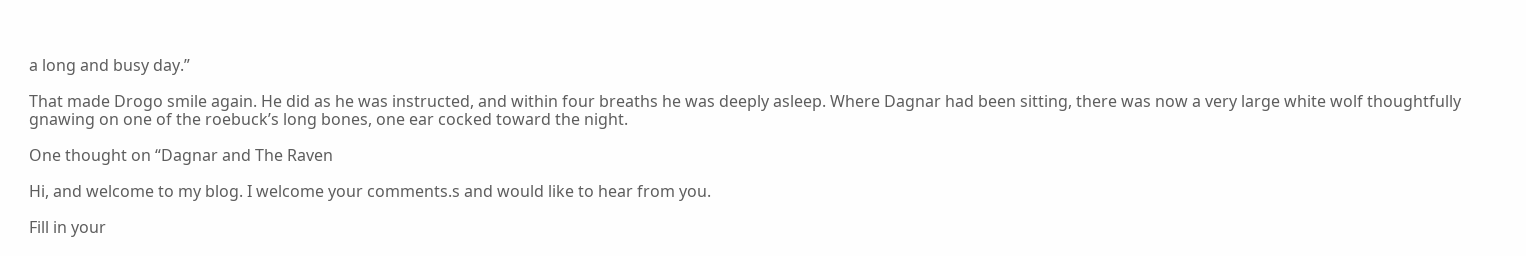a long and busy day.”

That made Drogo smile again. He did as he was instructed, and within four breaths he was deeply asleep. Where Dagnar had been sitting, there was now a very large white wolf thoughtfully gnawing on one of the roebuck’s long bones, one ear cocked toward the night.

One thought on “Dagnar and The Raven

Hi, and welcome to my blog. I welcome your comments.s and would like to hear from you.

Fill in your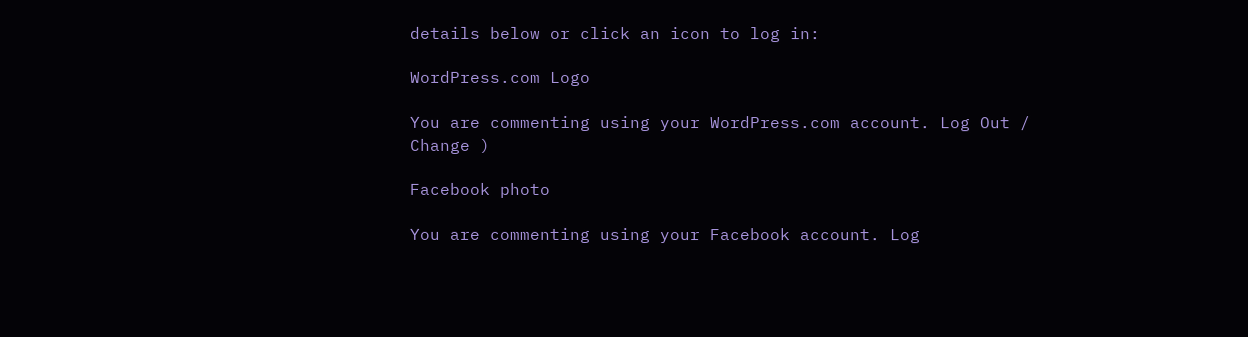details below or click an icon to log in:

WordPress.com Logo

You are commenting using your WordPress.com account. Log Out /  Change )

Facebook photo

You are commenting using your Facebook account. Log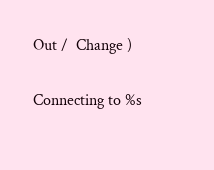Out /  Change )

Connecting to %s